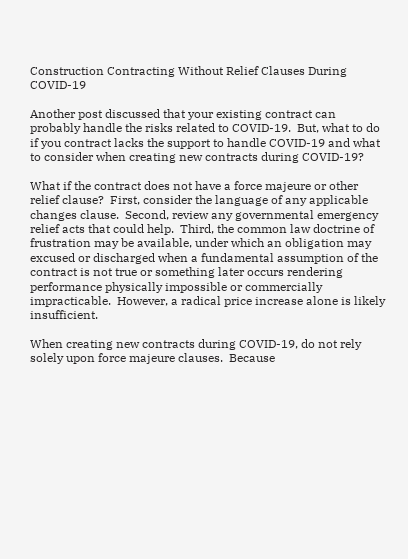Construction Contracting Without Relief Clauses During COVID-19

Another post discussed that your existing contract can probably handle the risks related to COVID-19.  But, what to do if you contract lacks the support to handle COVID-19 and what to consider when creating new contracts during COVID-19?

What if the contract does not have a force majeure or other relief clause?  First, consider the language of any applicable changes clause.  Second, review any governmental emergency relief acts that could help.  Third, the common law doctrine of frustration may be available, under which an obligation may excused or discharged when a fundamental assumption of the contract is not true or something later occurs rendering performance physically impossible or commercially impracticable.  However, a radical price increase alone is likely insufficient.

When creating new contracts during COVID-19, do not rely solely upon force majeure clauses.  Because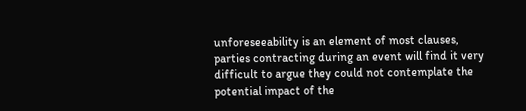unforeseeability is an element of most clauses, parties contracting during an event will find it very difficult to argue they could not contemplate the potential impact of the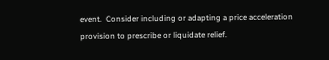event.  Consider including or adapting a price acceleration provision to prescribe or liquidate relief.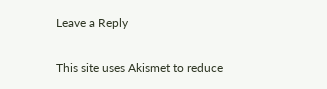Leave a Reply

This site uses Akismet to reduce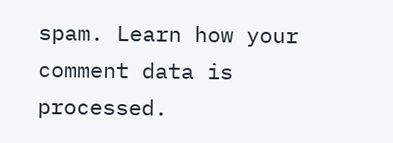spam. Learn how your comment data is processed.